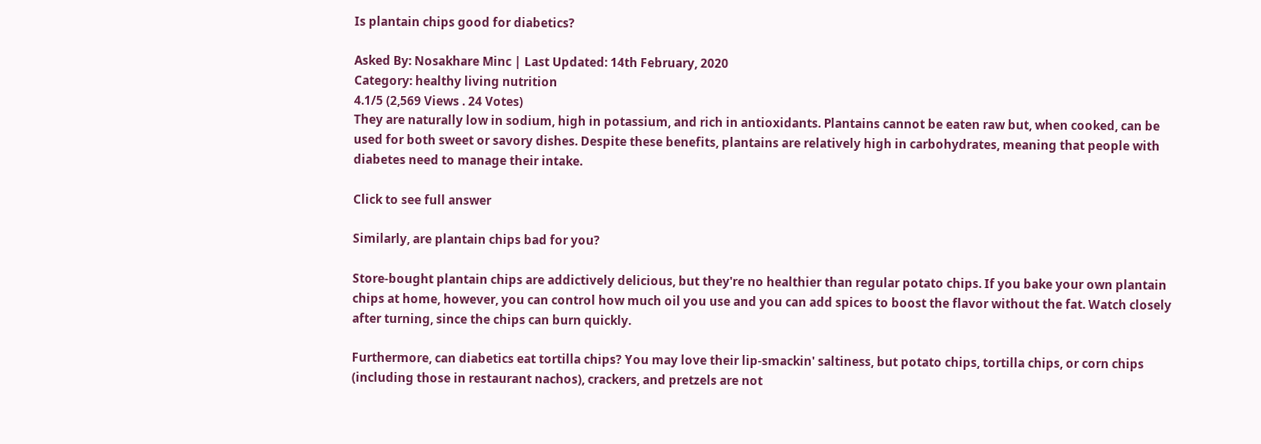Is plantain chips good for diabetics?

Asked By: Nosakhare Minc | Last Updated: 14th February, 2020
Category: healthy living nutrition
4.1/5 (2,569 Views . 24 Votes)
They are naturally low in sodium, high in potassium, and rich in antioxidants. Plantains cannot be eaten raw but, when cooked, can be used for both sweet or savory dishes. Despite these benefits, plantains are relatively high in carbohydrates, meaning that people with diabetes need to manage their intake.

Click to see full answer

Similarly, are plantain chips bad for you?

Store-bought plantain chips are addictively delicious, but they're no healthier than regular potato chips. If you bake your own plantain chips at home, however, you can control how much oil you use and you can add spices to boost the flavor without the fat. Watch closely after turning, since the chips can burn quickly.

Furthermore, can diabetics eat tortilla chips? You may love their lip-smackin' saltiness, but potato chips, tortilla chips, or corn chips (including those in restaurant nachos), crackers, and pretzels are not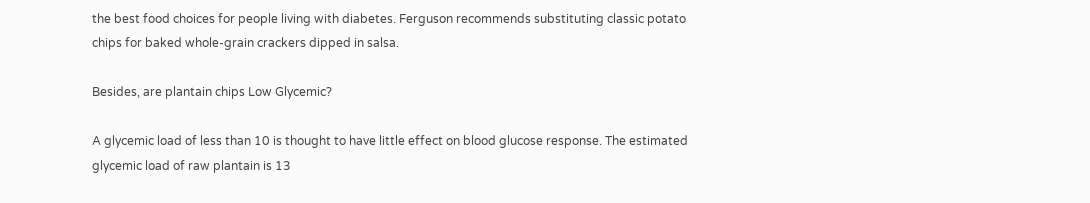the best food choices for people living with diabetes. Ferguson recommends substituting classic potato chips for baked whole-grain crackers dipped in salsa.

Besides, are plantain chips Low Glycemic?

A glycemic load of less than 10 is thought to have little effect on blood glucose response. The estimated glycemic load of raw plantain is 13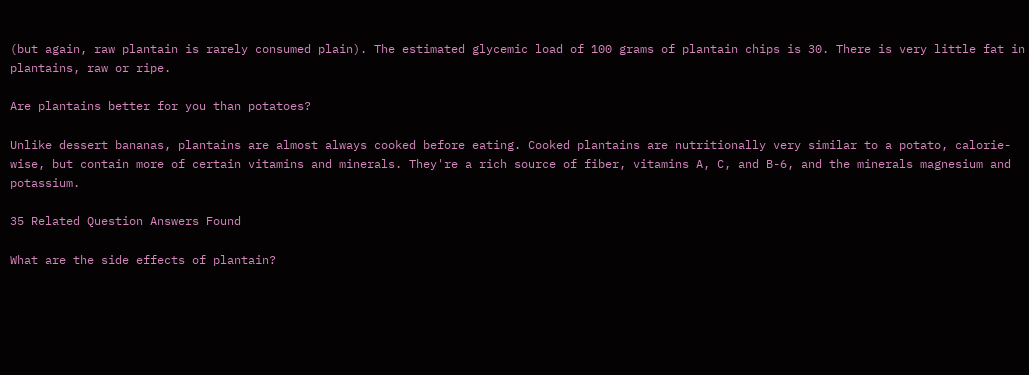(but again, raw plantain is rarely consumed plain). The estimated glycemic load of 100 grams of plantain chips is 30. There is very little fat in plantains, raw or ripe.

Are plantains better for you than potatoes?

Unlike dessert bananas, plantains are almost always cooked before eating. Cooked plantains are nutritionally very similar to a potato, calorie-wise, but contain more of certain vitamins and minerals. They're a rich source of fiber, vitamins A, C, and B-6, and the minerals magnesium and potassium.

35 Related Question Answers Found

What are the side effects of plantain?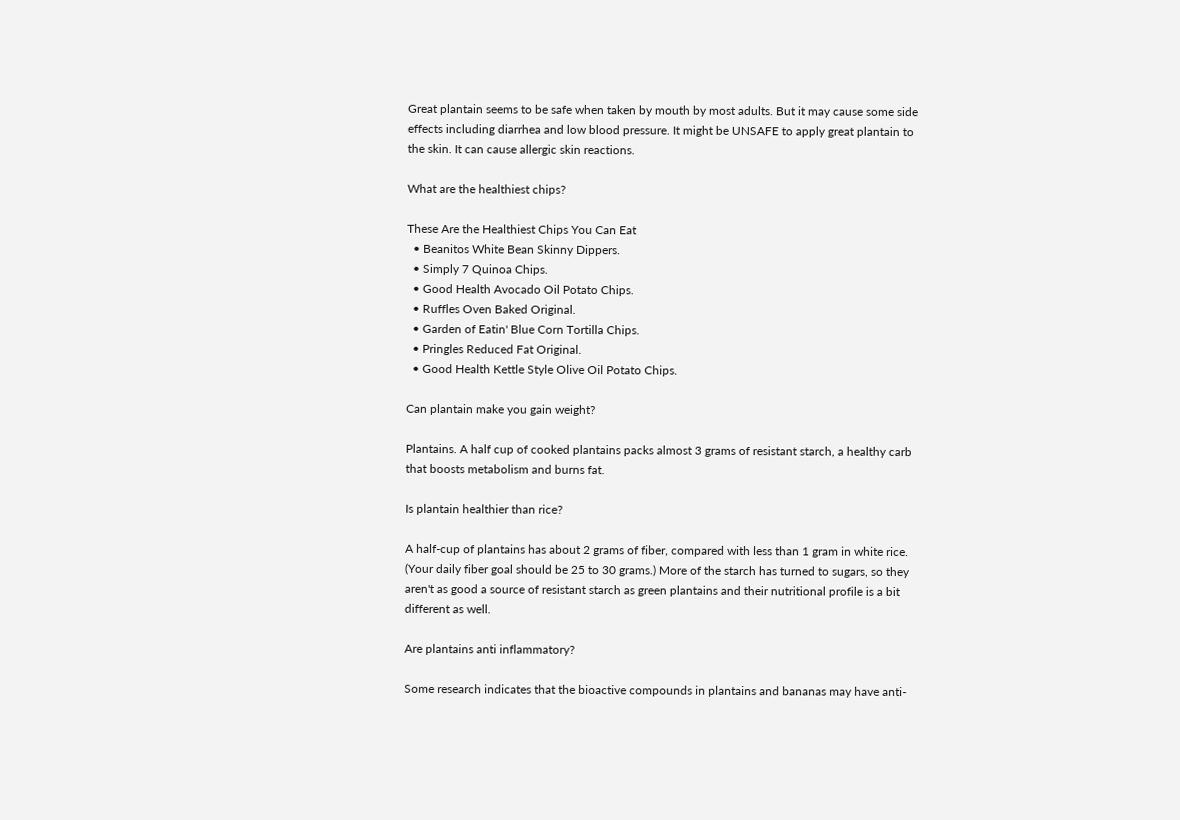Great plantain seems to be safe when taken by mouth by most adults. But it may cause some side effects including diarrhea and low blood pressure. It might be UNSAFE to apply great plantain to the skin. It can cause allergic skin reactions.

What are the healthiest chips?

These Are the Healthiest Chips You Can Eat
  • Beanitos White Bean Skinny Dippers.
  • Simply 7 Quinoa Chips.
  • Good Health Avocado Oil Potato Chips.
  • Ruffles Oven Baked Original.
  • Garden of Eatin' Blue Corn Tortilla Chips.
  • Pringles Reduced Fat Original.
  • Good Health Kettle Style Olive Oil Potato Chips.

Can plantain make you gain weight?

Plantains. A half cup of cooked plantains packs almost 3 grams of resistant starch, a healthy carb that boosts metabolism and burns fat.

Is plantain healthier than rice?

A half-cup of plantains has about 2 grams of fiber, compared with less than 1 gram in white rice. (Your daily fiber goal should be 25 to 30 grams.) More of the starch has turned to sugars, so they aren't as good a source of resistant starch as green plantains and their nutritional profile is a bit different as well.

Are plantains anti inflammatory?

Some research indicates that the bioactive compounds in plantains and bananas may have anti-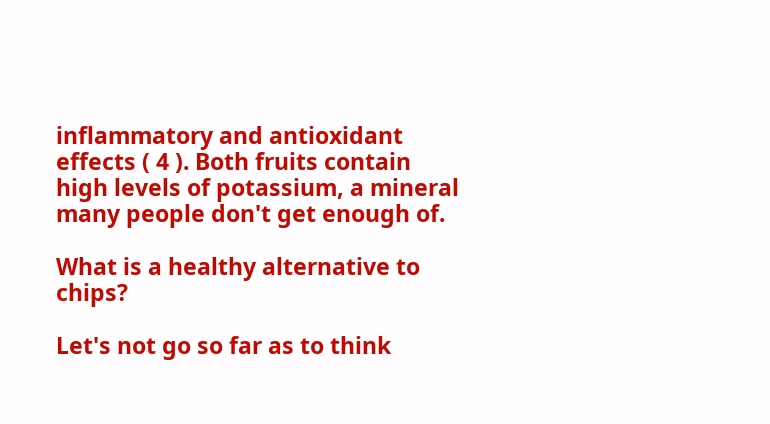inflammatory and antioxidant effects ( 4 ). Both fruits contain high levels of potassium, a mineral many people don't get enough of.

What is a healthy alternative to chips?

Let's not go so far as to think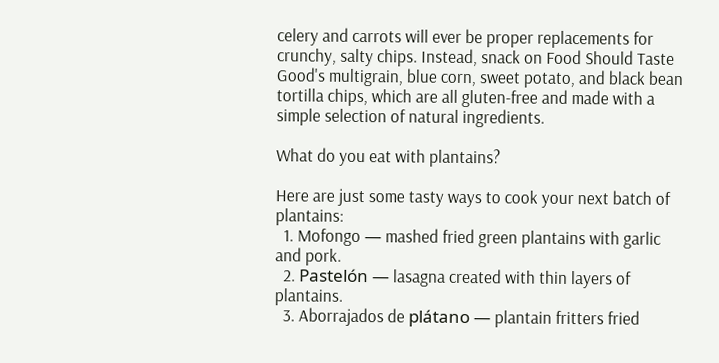celery and carrots will ever be proper replacements for crunchy, salty chips. Instead, snack on Food Should Taste Good's multigrain, blue corn, sweet potato, and black bean tortilla chips, which are all gluten-free and made with a simple selection of natural ingredients.

What do you eat with plantains?

Here are just some tasty ways to cook your next batch of plantains:
  1. Mofongo — mashed fried green plantains with garlic and pork.
  2. Pastelón — lasagna created with thin layers of plantains.
  3. Aborrajados de plátano — plantain fritters fried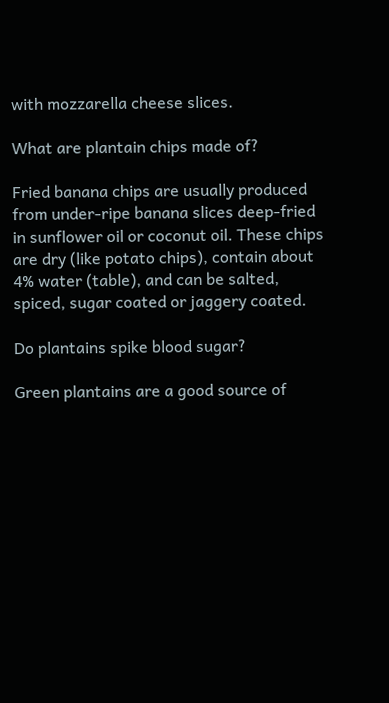with mozzarella cheese slices.

What are plantain chips made of?

Fried banana chips are usually produced from under-ripe banana slices deep-fried in sunflower oil or coconut oil. These chips are dry (like potato chips), contain about 4% water (table), and can be salted, spiced, sugar coated or jaggery coated.

Do plantains spike blood sugar?

Green plantains are a good source of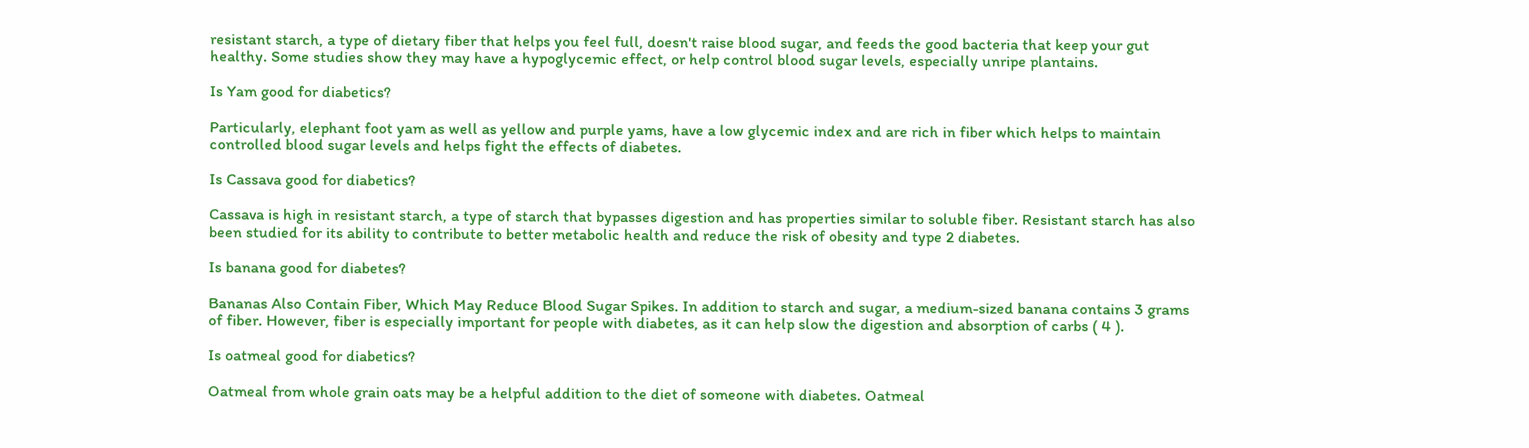resistant starch, a type of dietary fiber that helps you feel full, doesn't raise blood sugar, and feeds the good bacteria that keep your gut healthy. Some studies show they may have a hypoglycemic effect, or help control blood sugar levels, especially unripe plantains.

Is Yam good for diabetics?

Particularly, elephant foot yam as well as yellow and purple yams, have a low glycemic index and are rich in fiber which helps to maintain controlled blood sugar levels and helps fight the effects of diabetes.

Is Cassava good for diabetics?

Cassava is high in resistant starch, a type of starch that bypasses digestion and has properties similar to soluble fiber. Resistant starch has also been studied for its ability to contribute to better metabolic health and reduce the risk of obesity and type 2 diabetes.

Is banana good for diabetes?

Bananas Also Contain Fiber, Which May Reduce Blood Sugar Spikes. In addition to starch and sugar, a medium-sized banana contains 3 grams of fiber. However, fiber is especially important for people with diabetes, as it can help slow the digestion and absorption of carbs ( 4 ).

Is oatmeal good for diabetics?

Oatmeal from whole grain oats may be a helpful addition to the diet of someone with diabetes. Oatmeal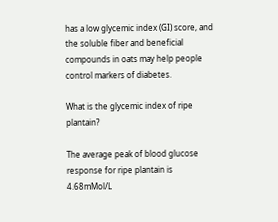has a low glycemic index (GI) score, and the soluble fiber and beneficial compounds in oats may help people control markers of diabetes.

What is the glycemic index of ripe plantain?

The average peak of blood glucose response for ripe plantain is 4.68mMol/L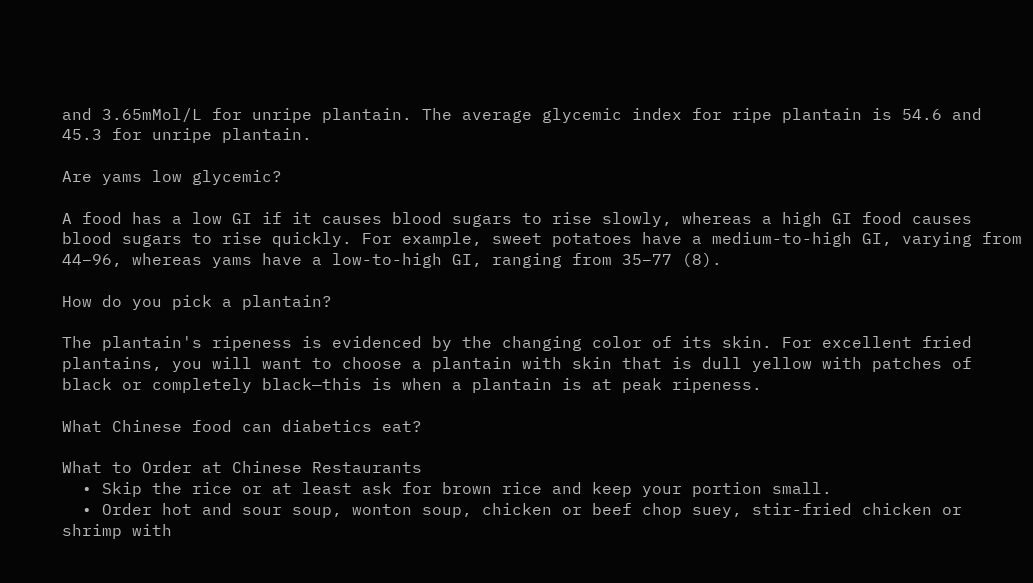and 3.65mMol/L for unripe plantain. The average glycemic index for ripe plantain is 54.6 and 45.3 for unripe plantain.

Are yams low glycemic?

A food has a low GI if it causes blood sugars to rise slowly, whereas a high GI food causes blood sugars to rise quickly. For example, sweet potatoes have a medium-to-high GI, varying from 44–96, whereas yams have a low-to-high GI, ranging from 35–77 (8).

How do you pick a plantain?

The plantain's ripeness is evidenced by the changing color of its skin. For excellent fried plantains, you will want to choose a plantain with skin that is dull yellow with patches of black or completely black—this is when a plantain is at peak ripeness.

What Chinese food can diabetics eat?

What to Order at Chinese Restaurants
  • Skip the rice or at least ask for brown rice and keep your portion small.
  • Order hot and sour soup, wonton soup, chicken or beef chop suey, stir-fried chicken or shrimp with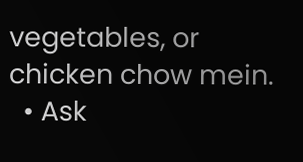vegetables, or chicken chow mein.
  • Ask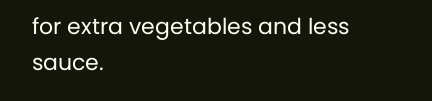for extra vegetables and less sauce.